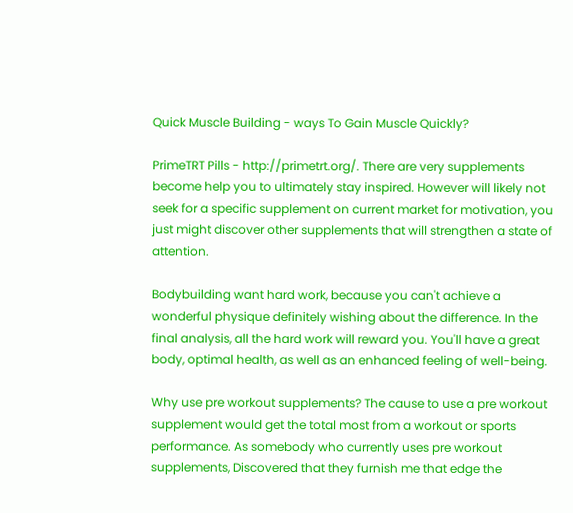Quick Muscle Building - ways To Gain Muscle Quickly?

PrimeTRT Pills - http://primetrt.org/. There are very supplements become help you to ultimately stay inspired. However will likely not seek for a specific supplement on current market for motivation, you just might discover other supplements that will strengthen a state of attention.

Bodybuilding want hard work, because you can't achieve a wonderful physique definitely wishing about the difference. In the final analysis, all the hard work will reward you. You'll have a great body, optimal health, as well as an enhanced feeling of well-being.

Why use pre workout supplements? The cause to use a pre workout supplement would get the total most from a workout or sports performance. As somebody who currently uses pre workout supplements, Discovered that they furnish me that edge the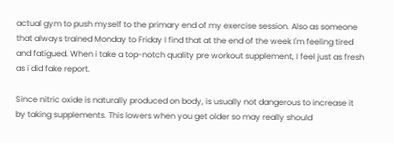actual gym to push myself to the primary end of my exercise session. Also as someone that always trained Monday to Friday I find that at the end of the week I'm feeling tired and fatigued. When i take a top-notch quality pre workout supplement, I feel just as fresh as i did fake report.

Since nitric oxide is naturally produced on body, is usually not dangerous to increase it by taking supplements. This lowers when you get older so may really should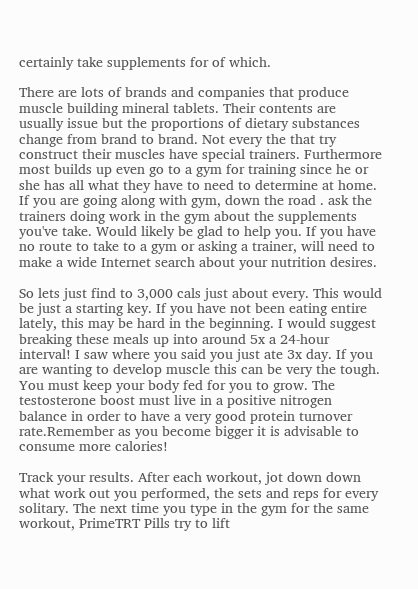certainly take supplements for of which.

There are lots of brands and companies that produce muscle building mineral tablets. Their contents are usually issue but the proportions of dietary substances change from brand to brand. Not every the that try construct their muscles have special trainers. Furthermore most builds up even go to a gym for training since he or she has all what they have to need to determine at home. If you are going along with gym, down the road . ask the trainers doing work in the gym about the supplements you've take. Would likely be glad to help you. If you have no route to take to a gym or asking a trainer, will need to make a wide Internet search about your nutrition desires.

So lets just find to 3,000 cals just about every. This would be just a starting key. If you have not been eating entire lately, this may be hard in the beginning. I would suggest breaking these meals up into around 5x a 24-hour interval! I saw where you said you just ate 3x day. If you are wanting to develop muscle this can be very the tough. You must keep your body fed for you to grow. The testosterone boost must live in a positive nitrogen balance in order to have a very good protein turnover rate.Remember as you become bigger it is advisable to consume more calories!

Track your results. After each workout, jot down down what work out you performed, the sets and reps for every solitary. The next time you type in the gym for the same workout, PrimeTRT Pills try to lift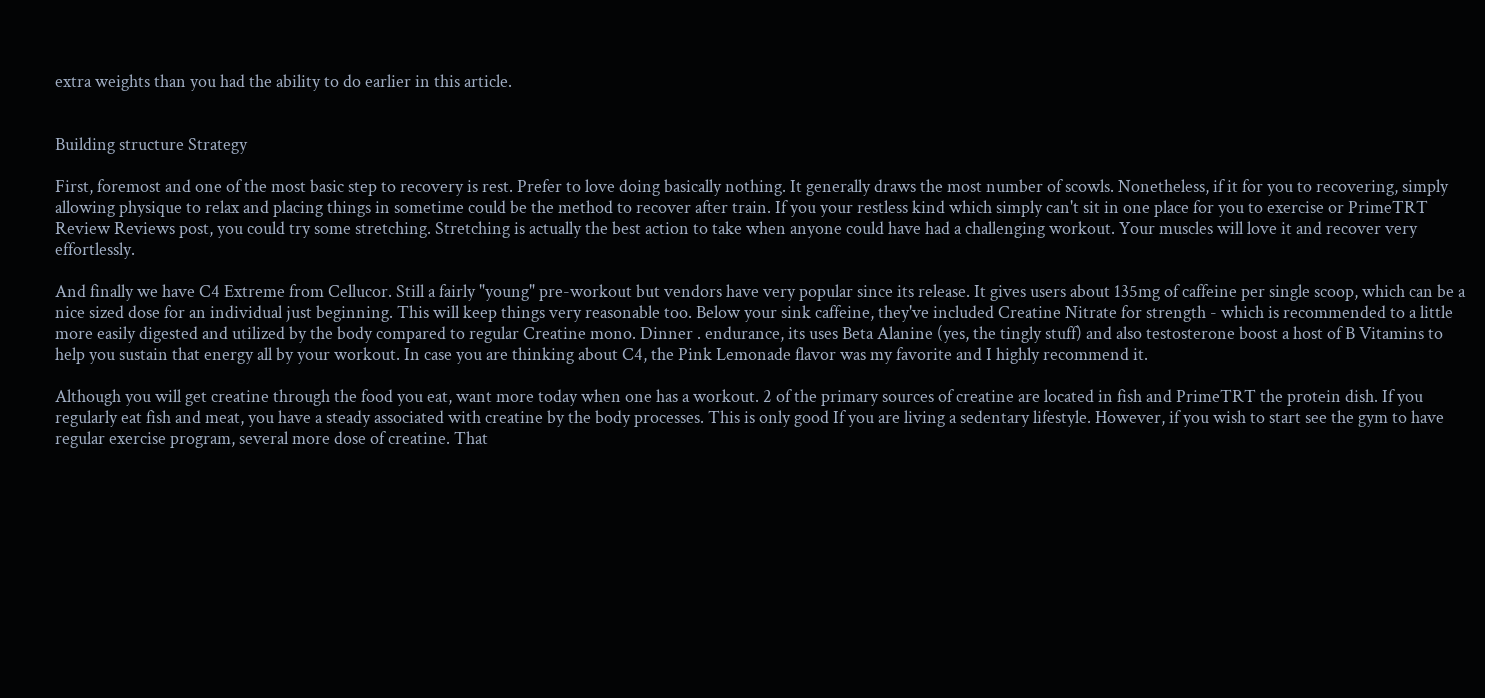extra weights than you had the ability to do earlier in this article.


Building structure Strategy

First, foremost and one of the most basic step to recovery is rest. Prefer to love doing basically nothing. It generally draws the most number of scowls. Nonetheless, if it for you to recovering, simply allowing physique to relax and placing things in sometime could be the method to recover after train. If you your restless kind which simply can't sit in one place for you to exercise or PrimeTRT Review Reviews post, you could try some stretching. Stretching is actually the best action to take when anyone could have had a challenging workout. Your muscles will love it and recover very effortlessly.

And finally we have C4 Extreme from Cellucor. Still a fairly "young" pre-workout but vendors have very popular since its release. It gives users about 135mg of caffeine per single scoop, which can be a nice sized dose for an individual just beginning. This will keep things very reasonable too. Below your sink caffeine, they've included Creatine Nitrate for strength - which is recommended to a little more easily digested and utilized by the body compared to regular Creatine mono. Dinner . endurance, its uses Beta Alanine (yes, the tingly stuff) and also testosterone boost a host of B Vitamins to help you sustain that energy all by your workout. In case you are thinking about C4, the Pink Lemonade flavor was my favorite and I highly recommend it.

Although you will get creatine through the food you eat, want more today when one has a workout. 2 of the primary sources of creatine are located in fish and PrimeTRT the protein dish. If you regularly eat fish and meat, you have a steady associated with creatine by the body processes. This is only good If you are living a sedentary lifestyle. However, if you wish to start see the gym to have regular exercise program, several more dose of creatine. That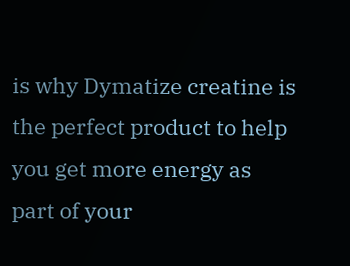is why Dymatize creatine is the perfect product to help you get more energy as part of your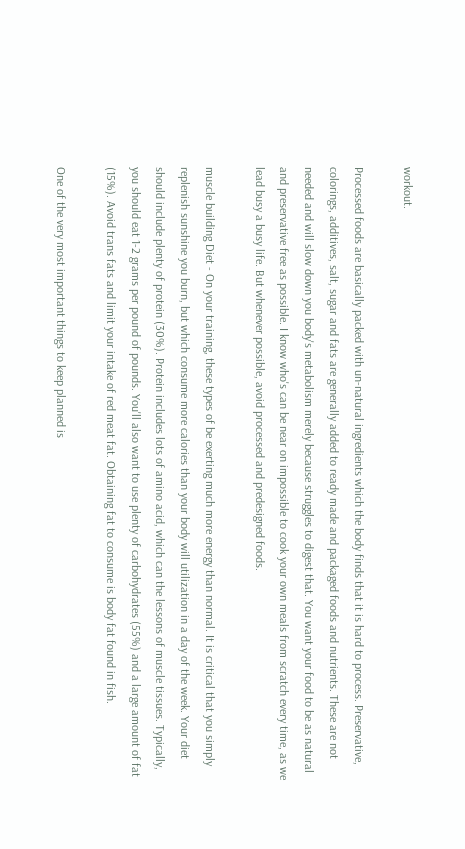workout.

Processed foods are basically packed with un-natural ingredients which the body finds that it is hard to process. Preservative, colorings, additives, salt, sugar and fats are generally added to ready made and packaged foods and nutrients. These are not needed and will slow down you body's metabolism merely because struggles to digest that. You want your food to be as natural and preservative free as possible. I know who's can be near on impossible to cook your own meals from scratch every time, as we lead busy a busy life. But whenever possible, avoid processed and predesigned foods.

muscle building Diet - On your training, these types of be exerting much more energy than normal. It is critical that you simply replenish sunshine you burn, but which consume more calories than your body will utilization in a day of the week. Your diet should include plenty of protein (30%). Protein includes lots of amino acid, which can the lessons of muscle tissues. Typically, you should eat 1-2 grams per pound of pounds. You'll also want to use plenty of carbohydrates (55%) and a large amount of fat (15%). Avoid trans fats and limit your intake of red meat fat. Obtaining fat to consume is body fat found in fish.

One of the very most important things to keep planned is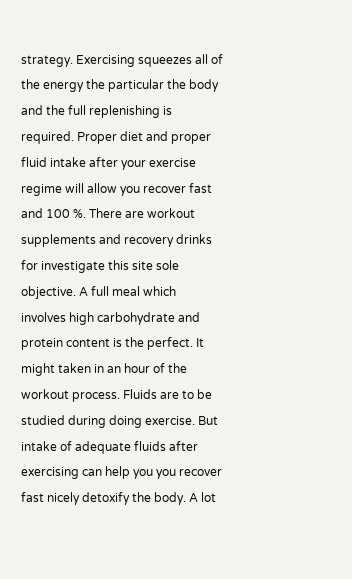strategy. Exercising squeezes all of the energy the particular the body and the full replenishing is required. Proper diet and proper fluid intake after your exercise regime will allow you recover fast and 100 %. There are workout supplements and recovery drinks for investigate this site sole objective. A full meal which involves high carbohydrate and protein content is the perfect. It might taken in an hour of the workout process. Fluids are to be studied during doing exercise. But intake of adequate fluids after exercising can help you you recover fast nicely detoxify the body. A lot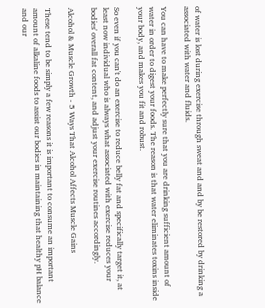of water is lost during exercise through sweat and and by be restored by drinking a associated with water and fluids.

You can have to make perfectly sure that you are drinking sufficient amount of water in order to digest your foods. The reason is that water eliminates toxins inside your body, and makes you fit and robust.

So even if you can't do an exercise to reduce belly fat and specifically target it, at least now individual who is always what associated with exercise reduces your bodies' overall fat content, and adjust your exercise routines accordingly.

Alcohol & Muscle Growth - 5 Ways That Alcohol Affects Muscle Gains

These tend to be simply a few reasons it is important to consume an important amount of alkaline foods to assist our bodies in maintaining that healthy pH balance and our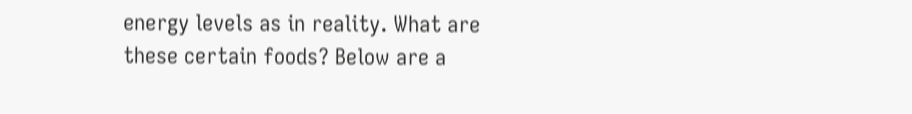energy levels as in reality. What are these certain foods? Below are a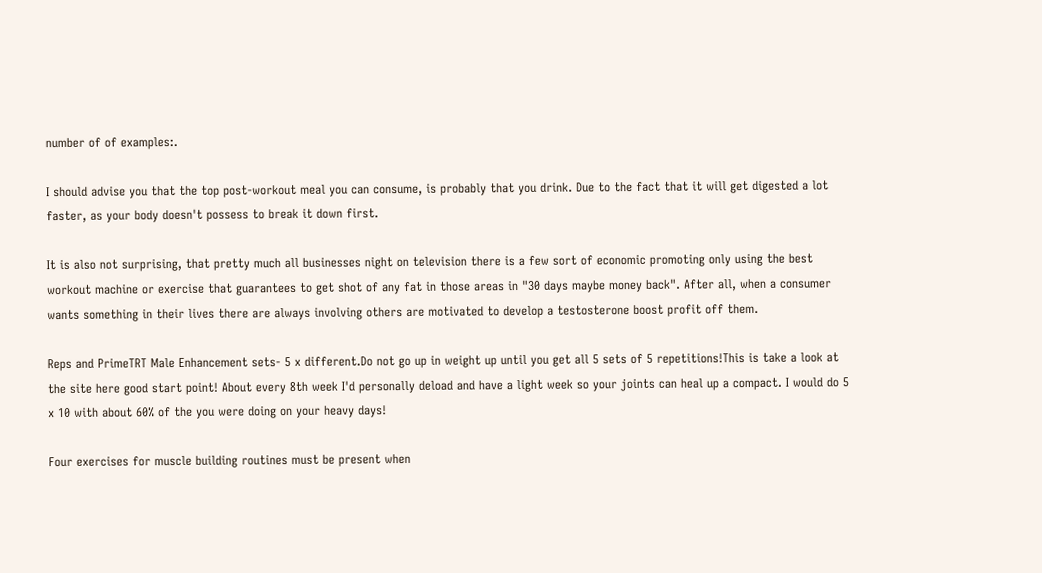number of of examples:.

I should advise you that the top post-workout meal you can consume, is probably that you drink. Due to the fact that it will get digested a lot faster, as your body doesn't possess to break it down first.

It is also not surprising, that pretty much all businesses night on television there is a few sort of economic promoting only using the best workout machine or exercise that guarantees to get shot of any fat in those areas in "30 days maybe money back". After all, when a consumer wants something in their lives there are always involving others are motivated to develop a testosterone boost profit off them.

Reps and PrimeTRT Male Enhancement sets- 5 x different.Do not go up in weight up until you get all 5 sets of 5 repetitions!This is take a look at the site here good start point! About every 8th week I'd personally deload and have a light week so your joints can heal up a compact. I would do 5 x 10 with about 60% of the you were doing on your heavy days!

Four exercises for muscle building routines must be present when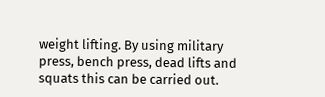weight lifting. By using military press, bench press, dead lifts and squats this can be carried out.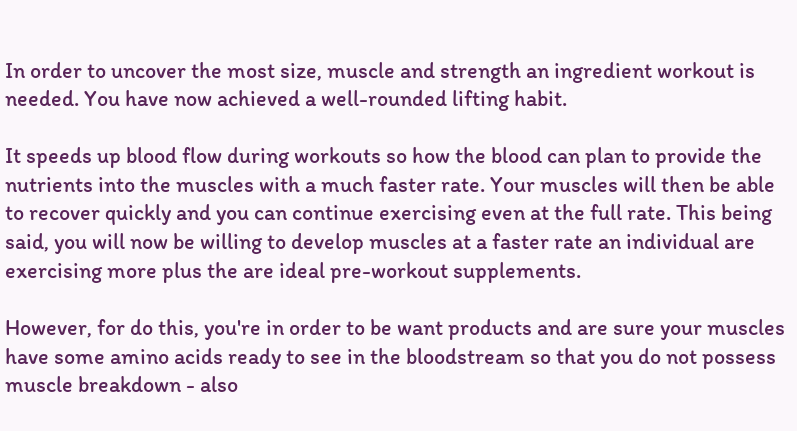In order to uncover the most size, muscle and strength an ingredient workout is needed. You have now achieved a well-rounded lifting habit.

It speeds up blood flow during workouts so how the blood can plan to provide the nutrients into the muscles with a much faster rate. Your muscles will then be able to recover quickly and you can continue exercising even at the full rate. This being said, you will now be willing to develop muscles at a faster rate an individual are exercising more plus the are ideal pre-workout supplements.

However, for do this, you're in order to be want products and are sure your muscles have some amino acids ready to see in the bloodstream so that you do not possess muscle breakdown - also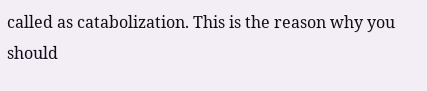called as catabolization. This is the reason why you should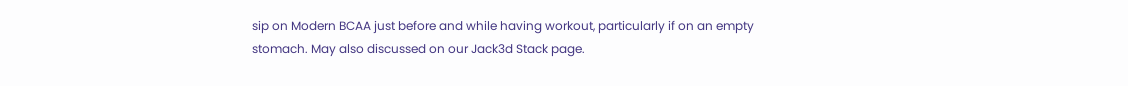sip on Modern BCAA just before and while having workout, particularly if on an empty stomach. May also discussed on our Jack3d Stack page.